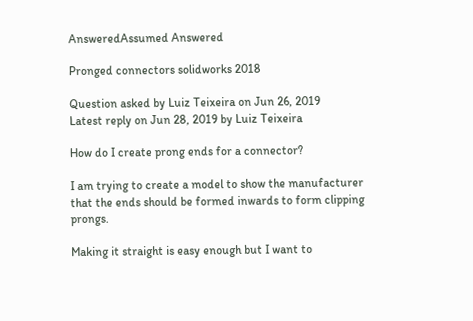AnsweredAssumed Answered

Pronged connectors solidworks 2018

Question asked by Luiz Teixeira on Jun 26, 2019
Latest reply on Jun 28, 2019 by Luiz Teixeira

How do I create prong ends for a connector?

I am trying to create a model to show the manufacturer that the ends should be formed inwards to form clipping prongs.

Making it straight is easy enough but I want to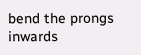bend the prongs inwards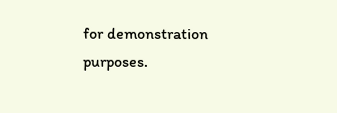for demonstration purposes.